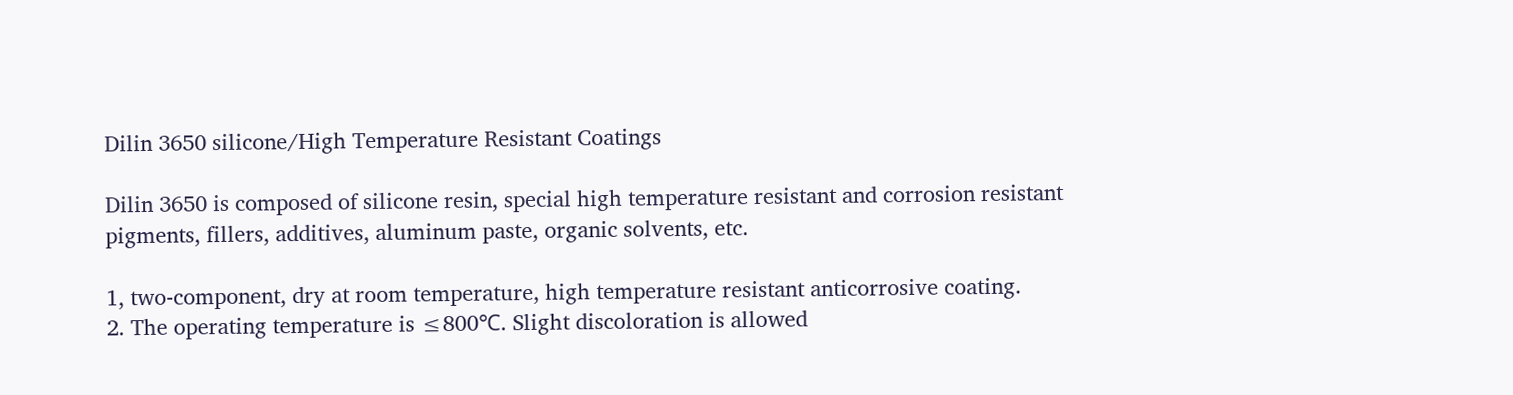Dilin 3650 silicone/High Temperature Resistant Coatings

Dilin 3650 is composed of silicone resin, special high temperature resistant and corrosion resistant pigments, fillers, additives, aluminum paste, organic solvents, etc.

1, two-component, dry at room temperature, high temperature resistant anticorrosive coating.
2. The operating temperature is ≤800℃. Slight discoloration is allowed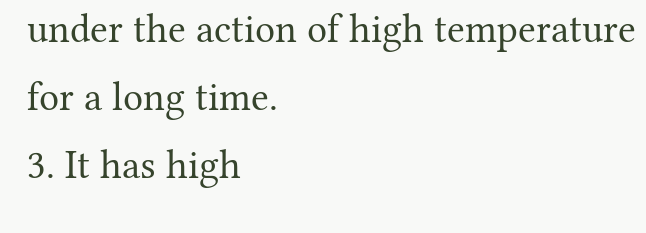under the action of high temperature for a long time.
3. It has high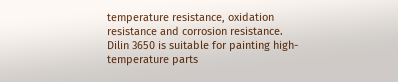temperature resistance, oxidation resistance and corrosion resistance.
Dilin 3650 is suitable for painting high-temperature parts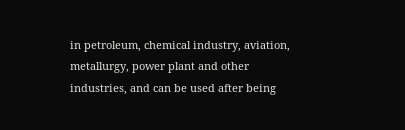in petroleum, chemical industry, aviation, metallurgy, power plant and other industries, and can be used after being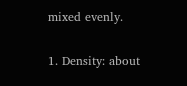mixed evenly.

1. Density: about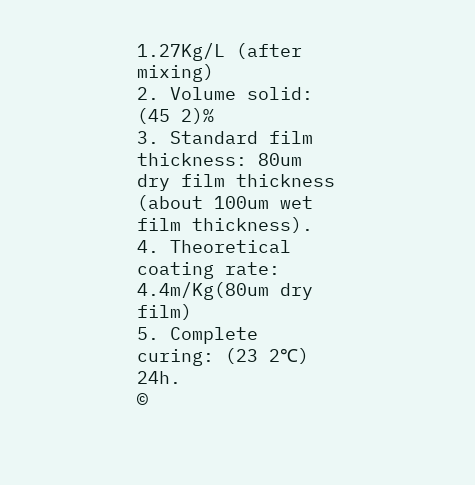1.27Kg/L (after mixing)
2. Volume solid: (45 2)%
3. Standard film thickness: 80um dry film thickness (about 100um wet film thickness).
4. Theoretical coating rate: 4.4m/Kg(80um dry film)
5. Complete curing: (23 2℃) 24h.
©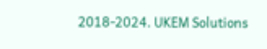2018-2024. UKEM Solutions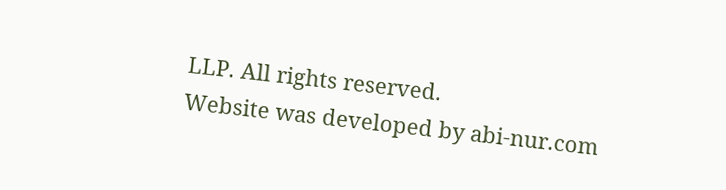LLP. All rights reserved.
Website was developed by abi-nur.com